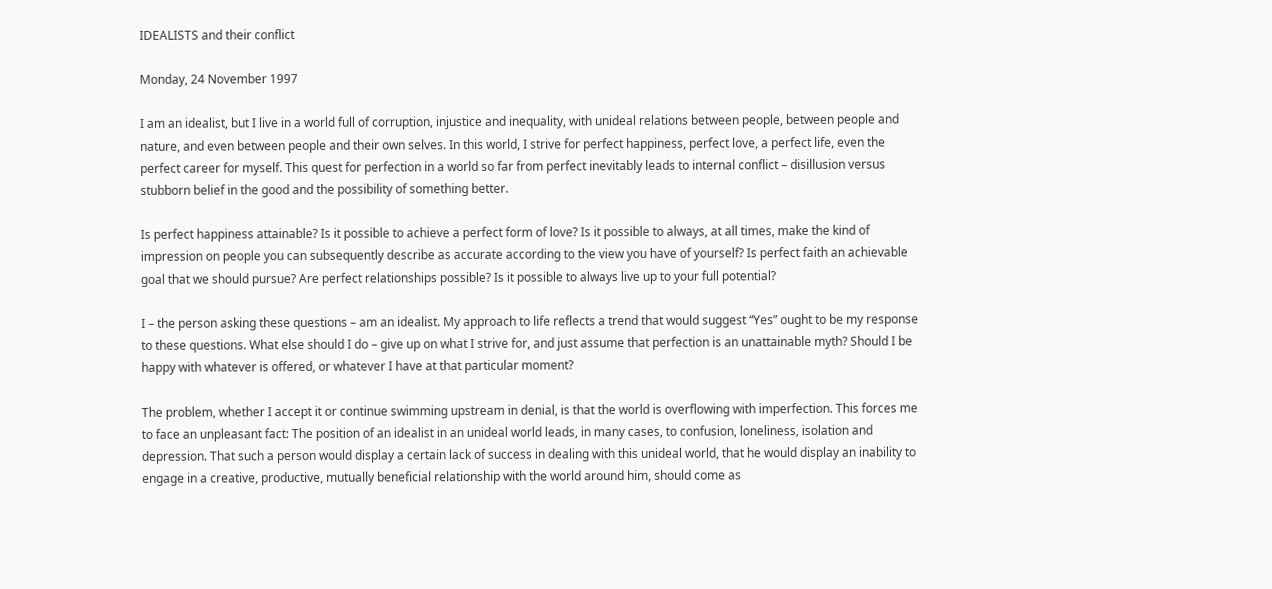IDEALISTS and their conflict

Monday, 24 November 1997

I am an idealist, but I live in a world full of corruption, injustice and inequality, with unideal relations between people, between people and nature, and even between people and their own selves. In this world, I strive for perfect happiness, perfect love, a perfect life, even the perfect career for myself. This quest for perfection in a world so far from perfect inevitably leads to internal conflict – disillusion versus stubborn belief in the good and the possibility of something better.

Is perfect happiness attainable? Is it possible to achieve a perfect form of love? Is it possible to always, at all times, make the kind of impression on people you can subsequently describe as accurate according to the view you have of yourself? Is perfect faith an achievable goal that we should pursue? Are perfect relationships possible? Is it possible to always live up to your full potential?

I – the person asking these questions – am an idealist. My approach to life reflects a trend that would suggest “Yes” ought to be my response to these questions. What else should I do – give up on what I strive for, and just assume that perfection is an unattainable myth? Should I be happy with whatever is offered, or whatever I have at that particular moment?

The problem, whether I accept it or continue swimming upstream in denial, is that the world is overflowing with imperfection. This forces me to face an unpleasant fact: The position of an idealist in an unideal world leads, in many cases, to confusion, loneliness, isolation and depression. That such a person would display a certain lack of success in dealing with this unideal world, that he would display an inability to engage in a creative, productive, mutually beneficial relationship with the world around him, should come as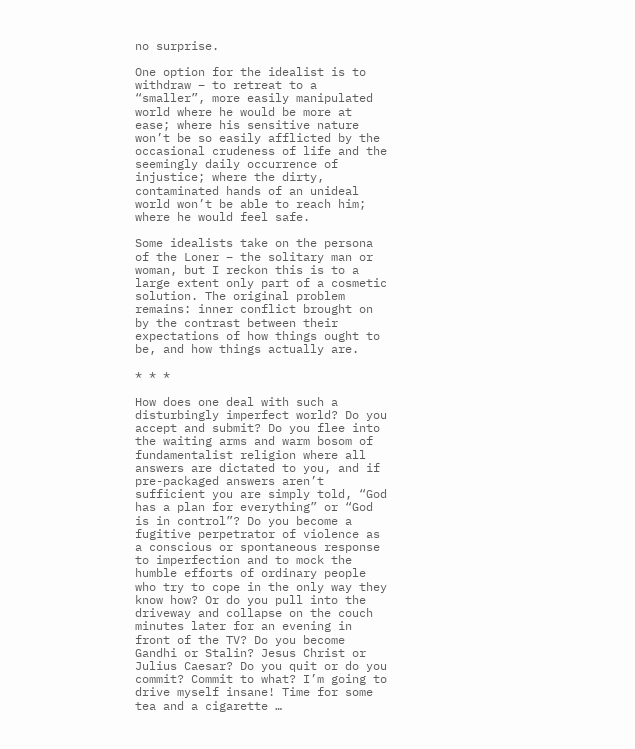no surprise.

One option for the idealist is to withdraw – to retreat to a “smaller”, more easily manipulated world where he would be more at ease; where his sensitive nature won’t be so easily afflicted by the occasional crudeness of life and the seemingly daily occurrence of injustice; where the dirty, contaminated hands of an unideal world won’t be able to reach him; where he would feel safe.

Some idealists take on the persona of the Loner – the solitary man or woman, but I reckon this is to a large extent only part of a cosmetic solution. The original problem remains: inner conflict brought on by the contrast between their expectations of how things ought to be, and how things actually are.

* * *

How does one deal with such a disturbingly imperfect world? Do you accept and submit? Do you flee into the waiting arms and warm bosom of fundamentalist religion where all answers are dictated to you, and if pre-packaged answers aren’t sufficient you are simply told, “God has a plan for everything” or “God is in control”? Do you become a fugitive perpetrator of violence as a conscious or spontaneous response to imperfection and to mock the humble efforts of ordinary people who try to cope in the only way they know how? Or do you pull into the driveway and collapse on the couch minutes later for an evening in front of the TV? Do you become Gandhi or Stalin? Jesus Christ or Julius Caesar? Do you quit or do you commit? Commit to what? I’m going to drive myself insane! Time for some tea and a cigarette …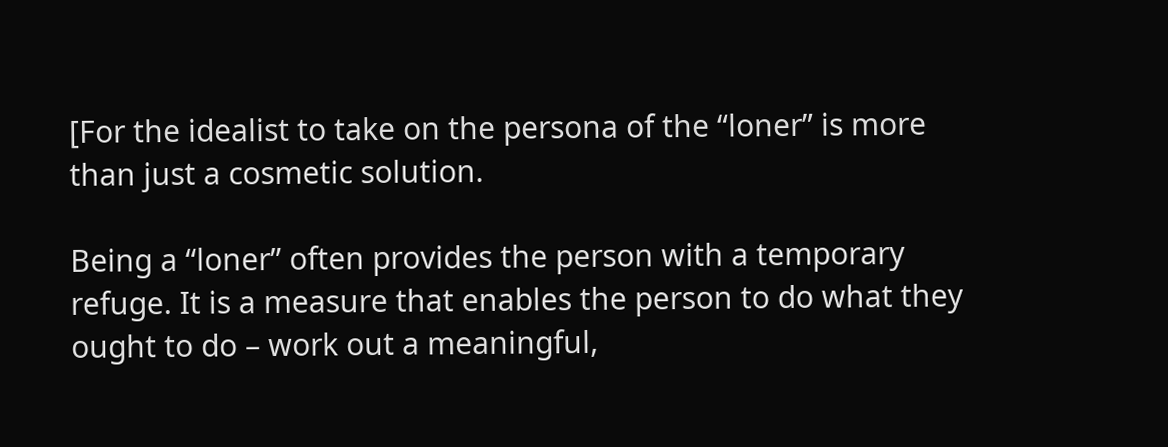[For the idealist to take on the persona of the “loner” is more than just a cosmetic solution.

Being a “loner” often provides the person with a temporary refuge. It is a measure that enables the person to do what they ought to do – work out a meaningful,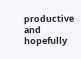productive and hopefully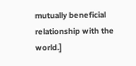mutually beneficial relationship with the world.]